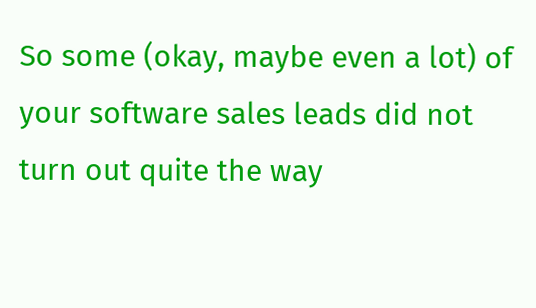So some (okay, maybe even a lot) of your software sales leads did not turn out quite the way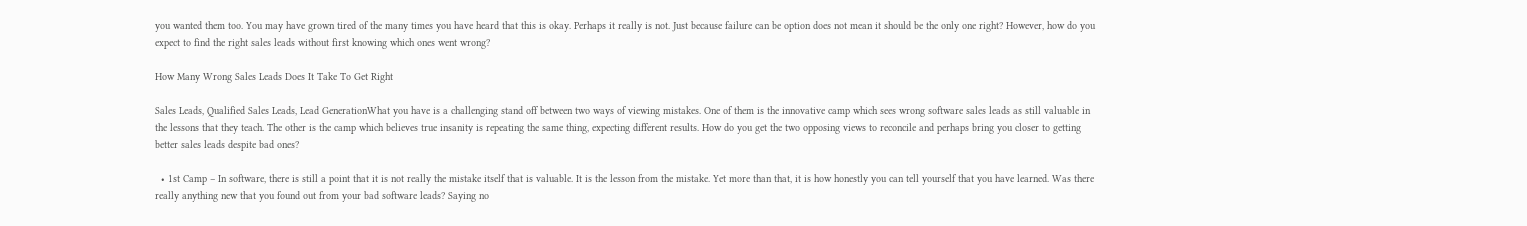you wanted them too. You may have grown tired of the many times you have heard that this is okay. Perhaps it really is not. Just because failure can be option does not mean it should be the only one right? However, how do you expect to find the right sales leads without first knowing which ones went wrong?

How Many Wrong Sales Leads Does It Take To Get Right

Sales Leads, Qualified Sales Leads, Lead GenerationWhat you have is a challenging stand off between two ways of viewing mistakes. One of them is the innovative camp which sees wrong software sales leads as still valuable in the lessons that they teach. The other is the camp which believes true insanity is repeating the same thing, expecting different results. How do you get the two opposing views to reconcile and perhaps bring you closer to getting better sales leads despite bad ones?

  • 1st Camp – In software, there is still a point that it is not really the mistake itself that is valuable. It is the lesson from the mistake. Yet more than that, it is how honestly you can tell yourself that you have learned. Was there really anything new that you found out from your bad software leads? Saying no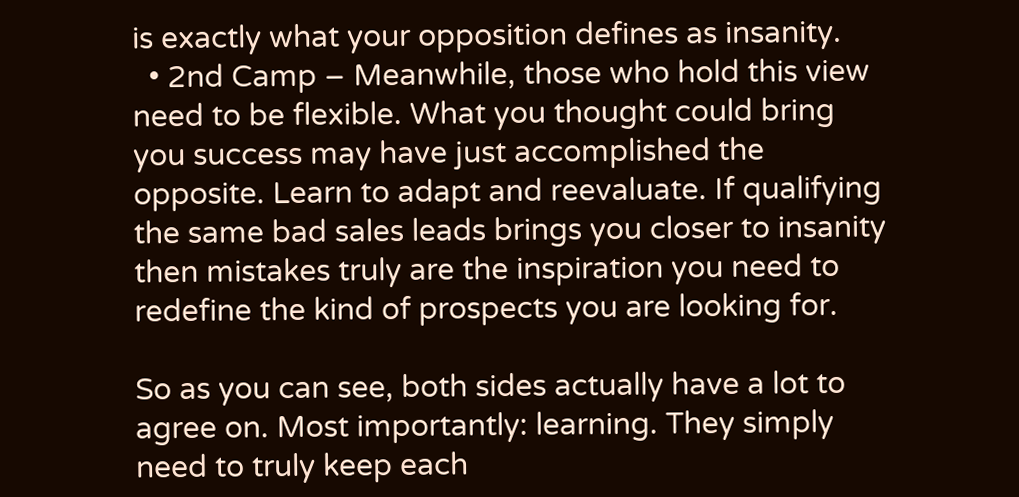is exactly what your opposition defines as insanity.
  • 2nd Camp – Meanwhile, those who hold this view need to be flexible. What you thought could bring you success may have just accomplished the opposite. Learn to adapt and reevaluate. If qualifying the same bad sales leads brings you closer to insanity then mistakes truly are the inspiration you need to redefine the kind of prospects you are looking for.

So as you can see, both sides actually have a lot to agree on. Most importantly: learning. They simply need to truly keep each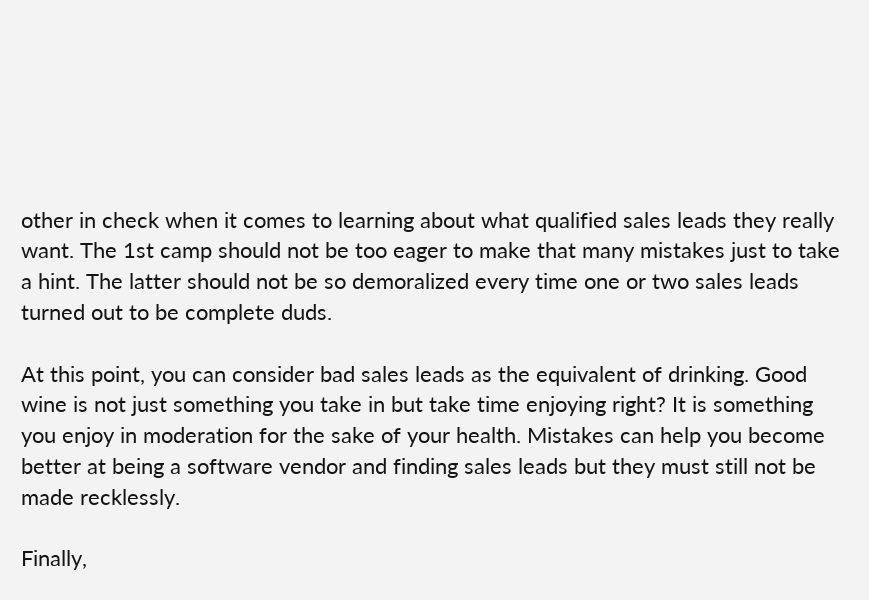other in check when it comes to learning about what qualified sales leads they really want. The 1st camp should not be too eager to make that many mistakes just to take a hint. The latter should not be so demoralized every time one or two sales leads turned out to be complete duds.

At this point, you can consider bad sales leads as the equivalent of drinking. Good wine is not just something you take in but take time enjoying right? It is something you enjoy in moderation for the sake of your health. Mistakes can help you become better at being a software vendor and finding sales leads but they must still not be made recklessly.

Finally,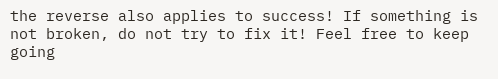the reverse also applies to success! If something is not broken, do not try to fix it! Feel free to keep going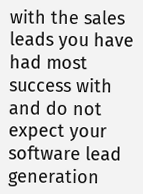with the sales leads you have had most success with and do not expect your software lead generation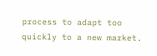process to adapt too quickly to a new market.